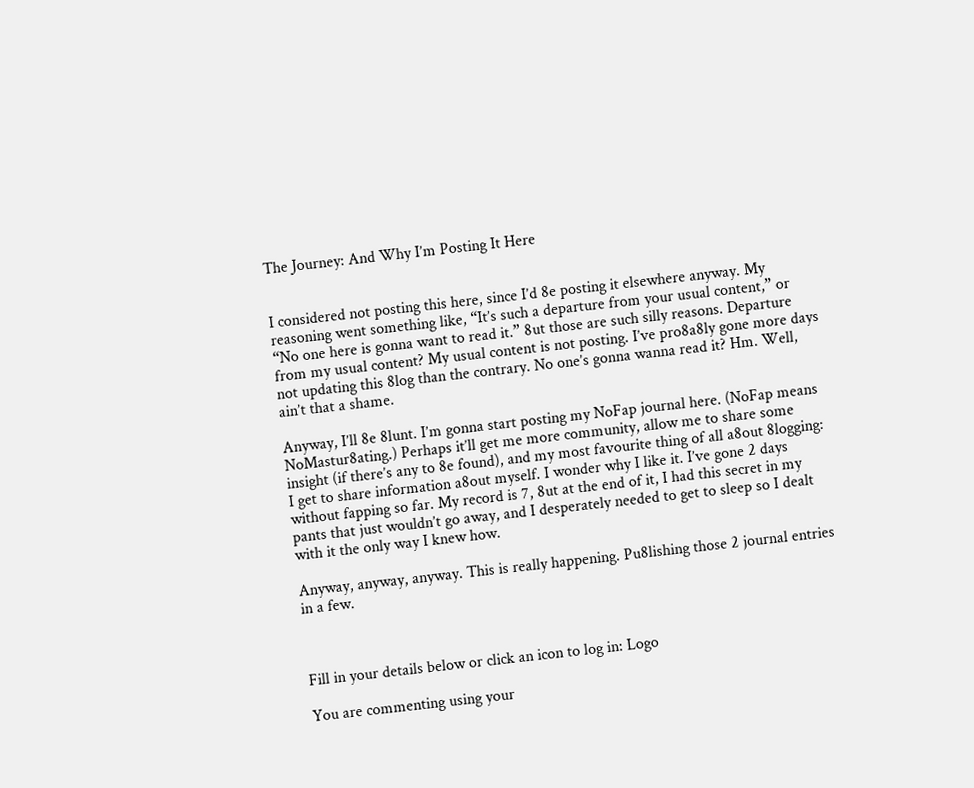The Journey: And Why I’m Posting It Here


I considered not posting this here, since I’d 8e posting it elsewhere anyway. My reasoning went something like, “It’s such a departure from your usual content,” or “No one here is gonna want to read it.” 8ut those are such silly reasons. Departure from my usual content? My usual content is not posting. I’ve pro8a8ly gone more days not updating this 8log than the contrary. No one’s gonna wanna read it? Hm. Well, ain’t that a shame.

Anyway, I’ll 8e 8lunt. I’m gonna start posting my NoFap journal here. (NoFap means NoMastur8ating.) Perhaps it’ll get me more community, allow me to share some insight (if there’s any to 8e found), and my most favourite thing of all a8out 8logging: I get to share information a8out myself. I wonder why I like it. I’ve gone 2 days without fapping so far. My record is 7, 8ut at the end of it, I had this secret in my pants that just wouldn’t go away, and I desperately needed to get to sleep so I dealt with it the only way I knew how.

Anyway, anyway, anyway. This is really happening. Pu8lishing those 2 journal entries in a few.



Fill in your details below or click an icon to log in: Logo

You are commenting using your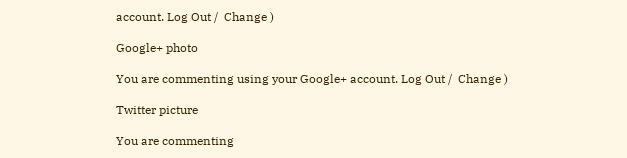account. Log Out /  Change )

Google+ photo

You are commenting using your Google+ account. Log Out /  Change )

Twitter picture

You are commenting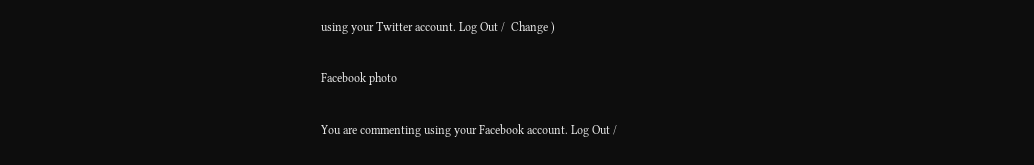using your Twitter account. Log Out /  Change )

Facebook photo

You are commenting using your Facebook account. Log Out /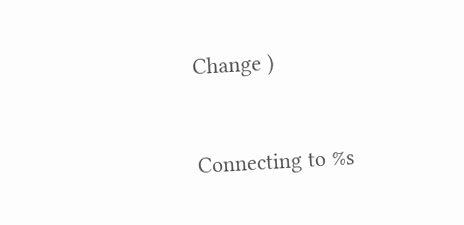Change )


Connecting to %s